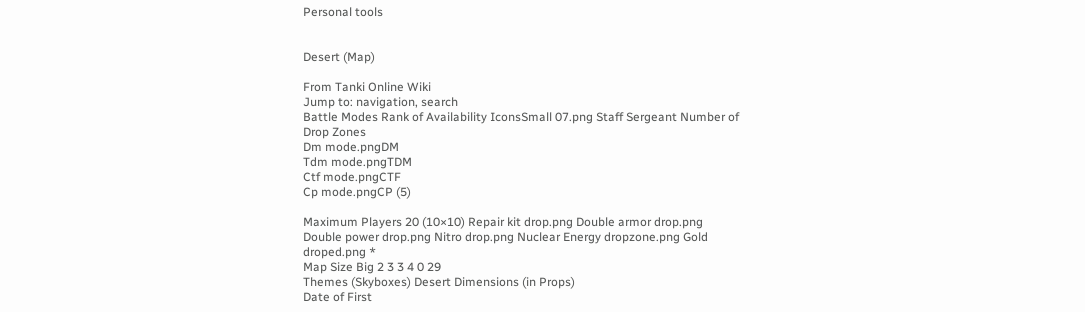Personal tools


Desert (Map)

From Tanki Online Wiki
Jump to: navigation, search
Battle Modes Rank of Availability IconsSmall 07.png Staff Sergeant Number of Drop Zones
Dm mode.pngDM
Tdm mode.pngTDM
Ctf mode.pngCTF
Cp mode.pngCP (5)

Maximum Players 20 (10×10) Repair kit drop.png Double armor drop.png Double power drop.png Nitro drop.png Nuclear Energy dropzone.png Gold droped.png *
Map Size Big 2 3 3 4 0 29
Themes (Skyboxes) Desert Dimensions (in Props)
Date of First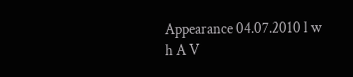Appearance 04.07.2010 l w h A V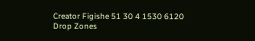Creator Figishe 51 30 4 1530 6120
Drop Zones